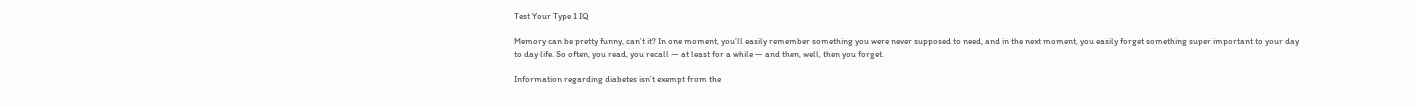Test Your Type 1 IQ

Memory can be pretty funny, can’t it? In one moment, you’ll easily remember something you were never supposed to need, and in the next moment, you easily forget something super important to your day to day life. So often, you read, you recall — at least for a while — and then, well, then you forget.

Information regarding diabetes isn’t exempt from the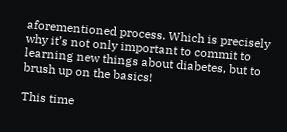aforementioned process. Which is precisely why it’s not only important to commit to learning new things about diabetes, but to brush up on the basics!

This time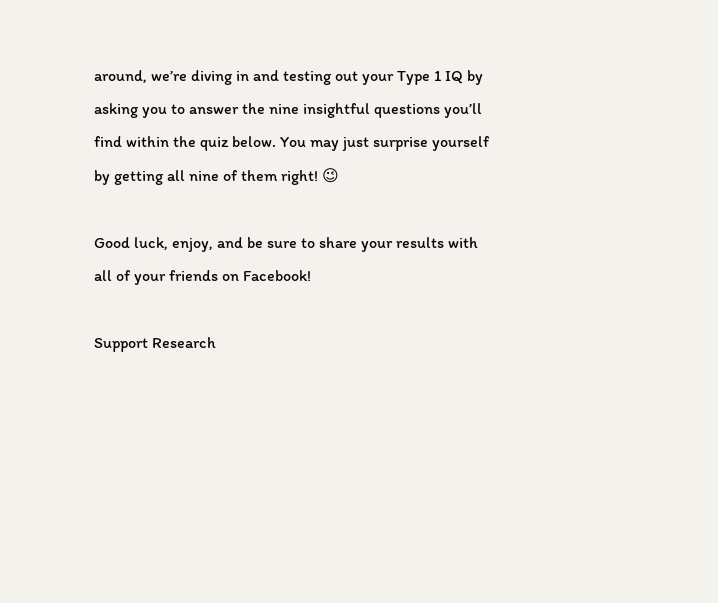around, we’re diving in and testing out your Type 1 IQ by asking you to answer the nine insightful questions you’ll find within the quiz below. You may just surprise yourself by getting all nine of them right! 😉

Good luck, enjoy, and be sure to share your results with all of your friends on Facebook!

Support Research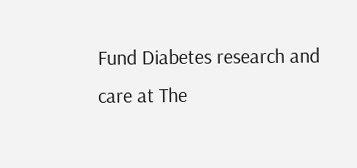Fund Diabetes research and care at The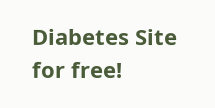Diabetes Site for free!